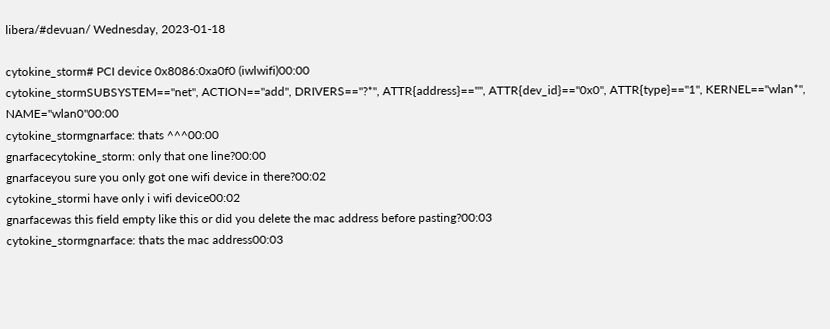libera/#devuan/ Wednesday, 2023-01-18

cytokine_storm# PCI device 0x8086:0xa0f0 (iwlwifi)00:00
cytokine_stormSUBSYSTEM=="net", ACTION=="add", DRIVERS=="?*", ATTR{address}=="", ATTR{dev_id}=="0x0", ATTR{type}=="1", KERNEL=="wlan*", NAME="wlan0"00:00
cytokine_stormgnarface: thats ^^^00:00
gnarfacecytokine_storm: only that one line?00:00
gnarfaceyou sure you only got one wifi device in there?00:02
cytokine_stormi have only i wifi device00:02
gnarfacewas this field empty like this or did you delete the mac address before pasting?00:03
cytokine_stormgnarface: thats the mac address00:03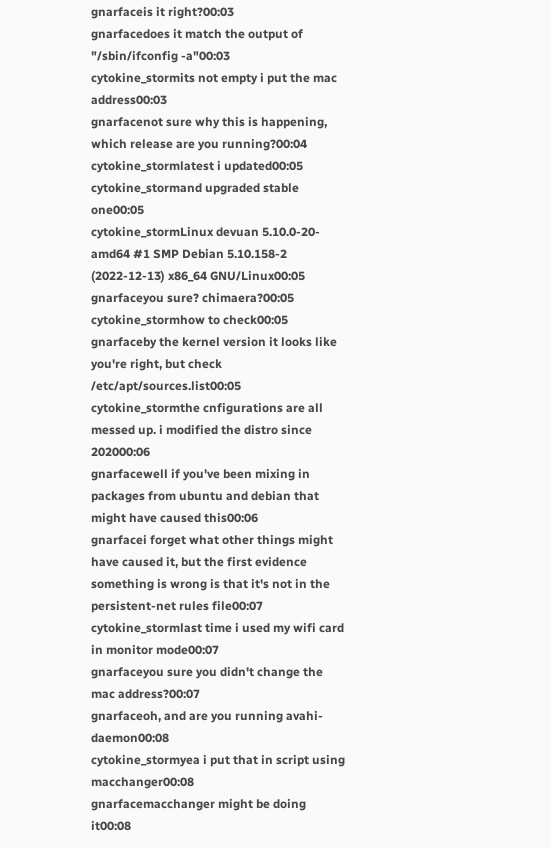gnarfaceis it right?00:03
gnarfacedoes it match the output of "/sbin/ifconfig -a"00:03
cytokine_stormits not empty i put the mac address00:03
gnarfacenot sure why this is happening, which release are you running?00:04
cytokine_stormlatest i updated00:05
cytokine_stormand upgraded stable one00:05
cytokine_stormLinux devuan 5.10.0-20-amd64 #1 SMP Debian 5.10.158-2 (2022-12-13) x86_64 GNU/Linux00:05
gnarfaceyou sure? chimaera?00:05
cytokine_stormhow to check00:05
gnarfaceby the kernel version it looks like you're right, but check /etc/apt/sources.list00:05
cytokine_stormthe cnfigurations are all messed up. i modified the distro since 202000:06
gnarfacewell if you've been mixing in packages from ubuntu and debian that might have caused this00:06
gnarfacei forget what other things might have caused it, but the first evidence something is wrong is that it's not in the persistent-net rules file00:07
cytokine_stormlast time i used my wifi card in monitor mode00:07
gnarfaceyou sure you didn't change the mac address?00:07
gnarfaceoh, and are you running avahi-daemon00:08
cytokine_stormyea i put that in script using macchanger00:08
gnarfacemacchanger might be doing it00:08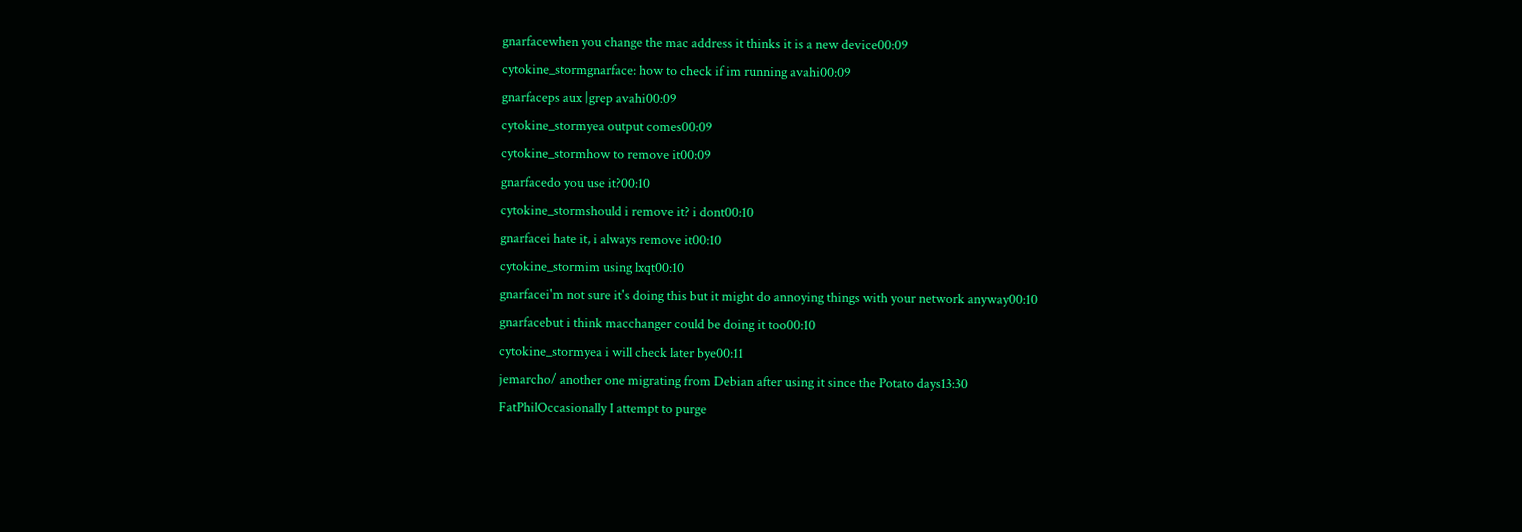gnarfacewhen you change the mac address it thinks it is a new device00:09
cytokine_stormgnarface: how to check if im running avahi00:09
gnarfaceps aux |grep avahi00:09
cytokine_stormyea output comes00:09
cytokine_stormhow to remove it00:09
gnarfacedo you use it?00:10
cytokine_stormshould i remove it? i dont00:10
gnarfacei hate it, i always remove it00:10
cytokine_stormim using lxqt00:10
gnarfacei'm not sure it's doing this but it might do annoying things with your network anyway00:10
gnarfacebut i think macchanger could be doing it too00:10
cytokine_stormyea i will check later bye00:11
jemarcho/ another one migrating from Debian after using it since the Potato days13:30
FatPhilOccasionally I attempt to purge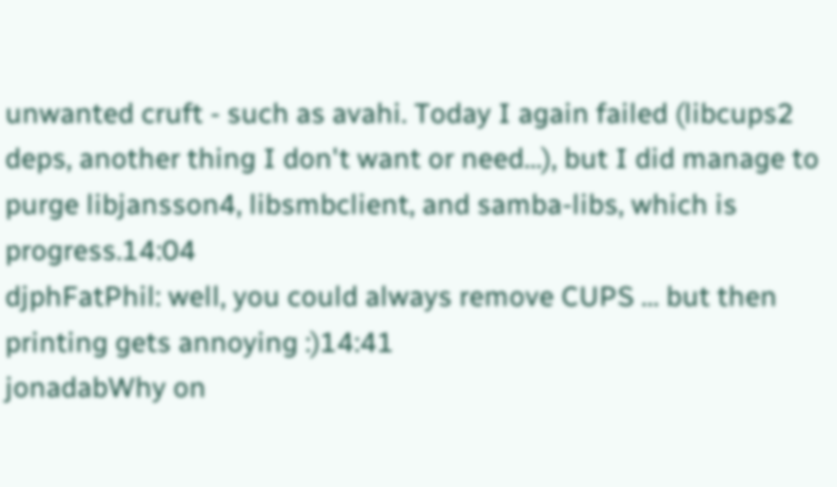unwanted cruft - such as avahi. Today I again failed (libcups2 deps, another thing I don't want or need...), but I did manage to purge libjansson4, libsmbclient, and samba-libs, which is progress.14:04
djphFatPhil: well, you could always remove CUPS ... but then printing gets annoying :)14:41
jonadabWhy on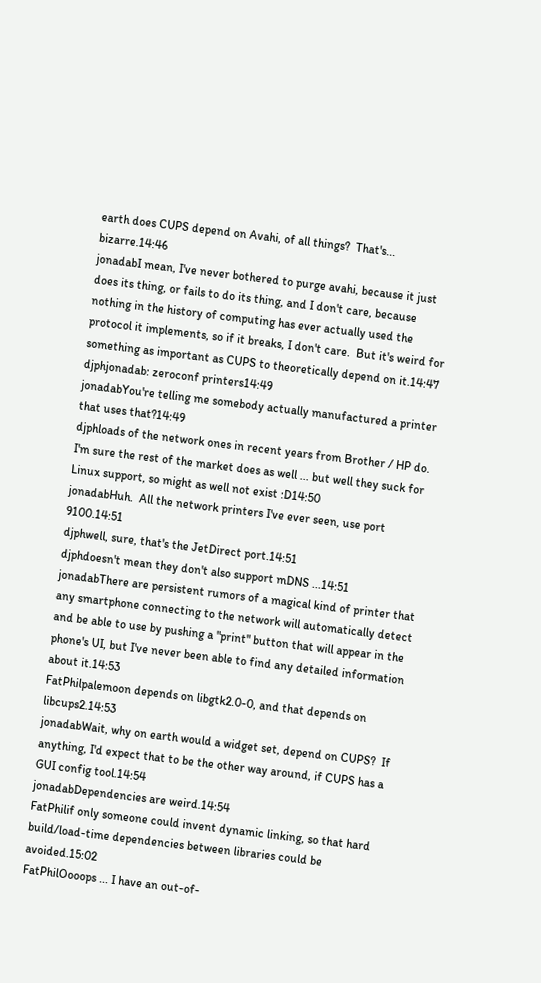earth does CUPS depend on Avahi, of all things?  That's... bizarre.14:46
jonadabI mean, I've never bothered to purge avahi, because it just does its thing, or fails to do its thing, and I don't care, because nothing in the history of computing has ever actually used the protocol it implements, so if it breaks, I don't care.  But it's weird for something as important as CUPS to theoretically depend on it.14:47
djphjonadab: zeroconf printers14:49
jonadabYou're telling me somebody actually manufactured a printer that uses that?14:49
djphloads of the network ones in recent years from Brother / HP do.  I'm sure the rest of the market does as well ... but well they suck for Linux support, so might as well not exist :D14:50
jonadabHuh.  All the network printers I've ever seen, use port 9100.14:51
djphwell, sure, that's the JetDirect port.14:51
djphdoesn't mean they don't also support mDNS ...14:51
jonadabThere are persistent rumors of a magical kind of printer that any smartphone connecting to the network will automatically detect and be able to use by pushing a "print" button that will appear in the phone's UI, but I've never been able to find any detailed information about it.14:53
FatPhilpalemoon depends on libgtk2.0-0, and that depends on libcups2.14:53
jonadabWait, why on earth would a widget set, depend on CUPS?  If anything, I'd expect that to be the other way around, if CUPS has a GUI config tool.14:54
jonadabDependencies are weird.14:54
FatPhilif only someone could invent dynamic linking, so that hard build/load-time dependencies between libraries could be avoided.15:02
FatPhilOooops ... I have an out-of-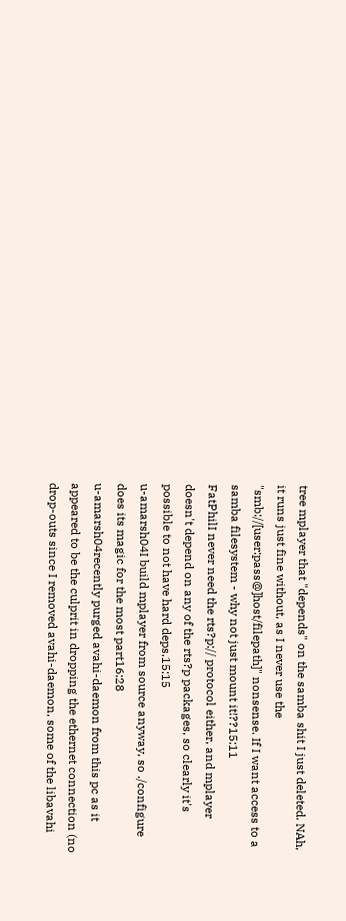tree mplayer that "depends" on the samba shit I just deleted. NAh, it runs just fine without, as I never use the "smb://[user:pass@]host/filepath]" nonsense. If I want access to a samba filesystem - why not just mount it!??15:11
FatPhilI never need the rts?p:// protocol either, and mplayer doesn't depend on any of the rts?p packages, so clearly it's possible to not have hard deps.15:15
u-amarsh04I build mplayer from source anyway, so ./configure does its magic for the most part16:28
u-amarsh04recently purged avahi-daemon from this pc as it appeared to be the culprit in dropping the ethernet connection (no drop-outs since I removed avahi-daemon, some of the libavahi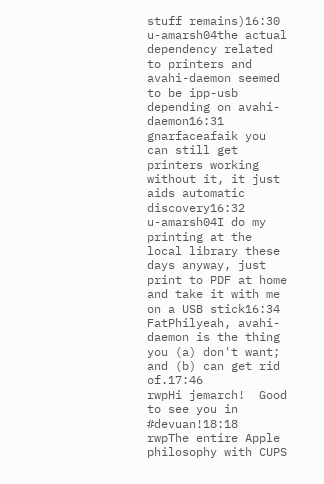stuff remains)16:30
u-amarsh04the actual dependency related to printers and avahi-daemon seemed to be ipp-usb depending on avahi-daemon16:31
gnarfaceafaik you can still get printers working without it, it just aids automatic discovery16:32
u-amarsh04I do my printing at the local library these days anyway, just print to PDF at home and take it with me on a USB stick16:34
FatPhilyeah, avahi-daemon is the thing you (a) don't want; and (b) can get rid of.17:46
rwpHi jemarch!  Good to see you in #devuan!18:18
rwpThe entire Apple philosophy with CUPS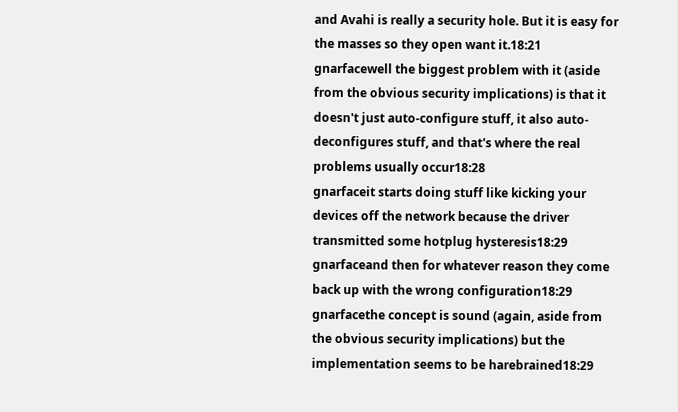and Avahi is really a security hole. But it is easy for the masses so they open want it.18:21
gnarfacewell the biggest problem with it (aside from the obvious security implications) is that it doesn't just auto-configure stuff, it also auto-deconfigures stuff, and that's where the real problems usually occur18:28
gnarfaceit starts doing stuff like kicking your devices off the network because the driver transmitted some hotplug hysteresis18:29
gnarfaceand then for whatever reason they come back up with the wrong configuration18:29
gnarfacethe concept is sound (again, aside from the obvious security implications) but the implementation seems to be harebrained18:29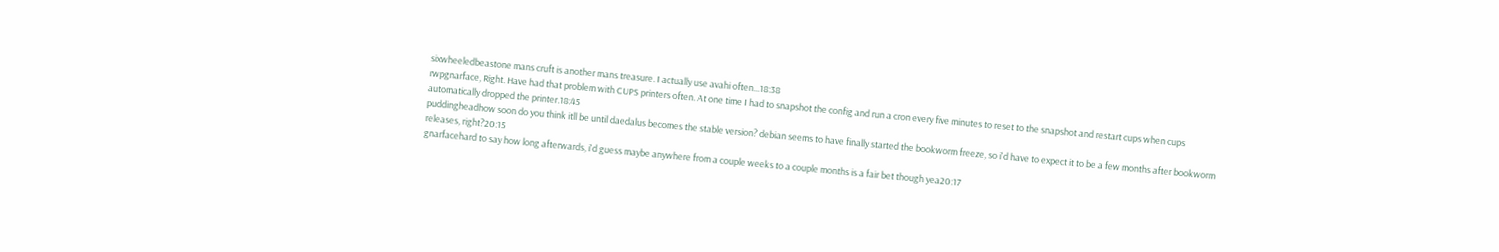sixwheeledbeastone mans cruft is another mans treasure. I actually use avahi often...18:38
rwpgnarface, Right. Have had that problem with CUPS printers often. At one time I had to snapshot the config and run a cron every five minutes to reset to the snapshot and restart cups when cups automatically dropped the printer.18:45
puddingheadhow soon do you think itll be until daedalus becomes the stable version? debian seems to have finally started the bookworm freeze, so i'd have to expect it to be a few months after bookworm releases, right?20:15
gnarfacehard to say how long afterwards, i'd guess maybe anywhere from a couple weeks to a couple months is a fair bet though yea20:17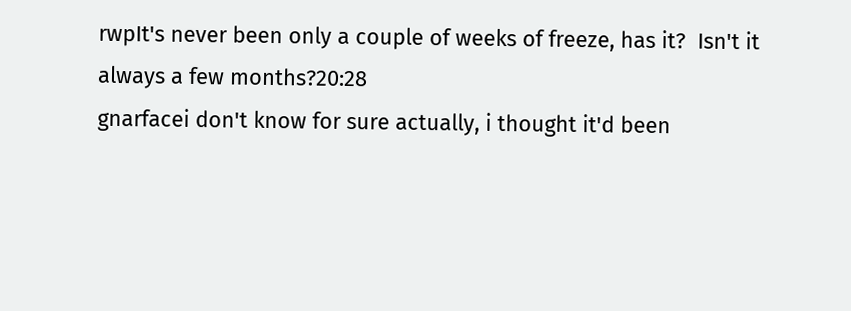rwpIt's never been only a couple of weeks of freeze, has it?  Isn't it always a few months?20:28
gnarfacei don't know for sure actually, i thought it'd been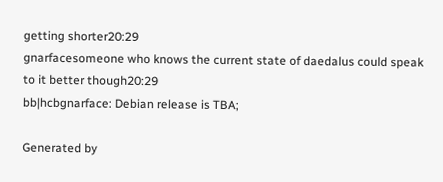getting shorter20:29
gnarfacesomeone who knows the current state of daedalus could speak to it better though20:29
bb|hcbgnarface: Debian release is TBA;

Generated by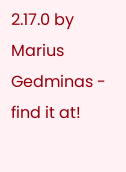2.17.0 by Marius Gedminas - find it at!